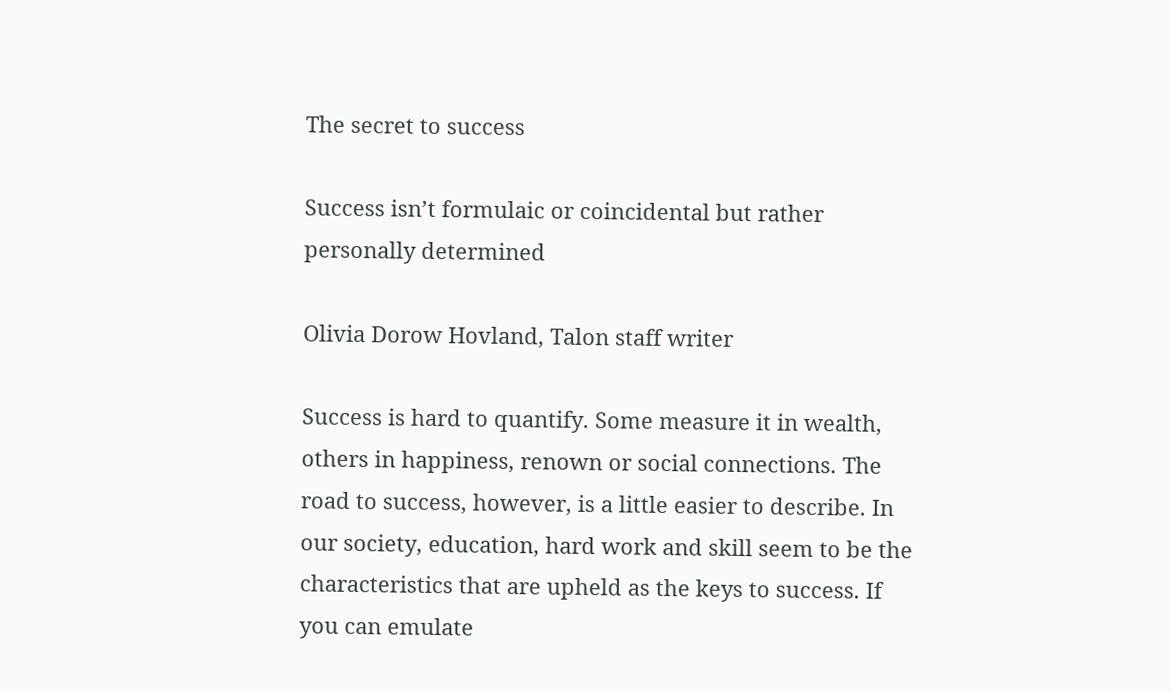The secret to success

Success isn’t formulaic or coincidental but rather personally determined

Olivia Dorow Hovland, Talon staff writer

Success is hard to quantify. Some measure it in wealth, others in happiness, renown or social connections. The road to success, however, is a little easier to describe. In our society, education, hard work and skill seem to be the characteristics that are upheld as the keys to success. If you can emulate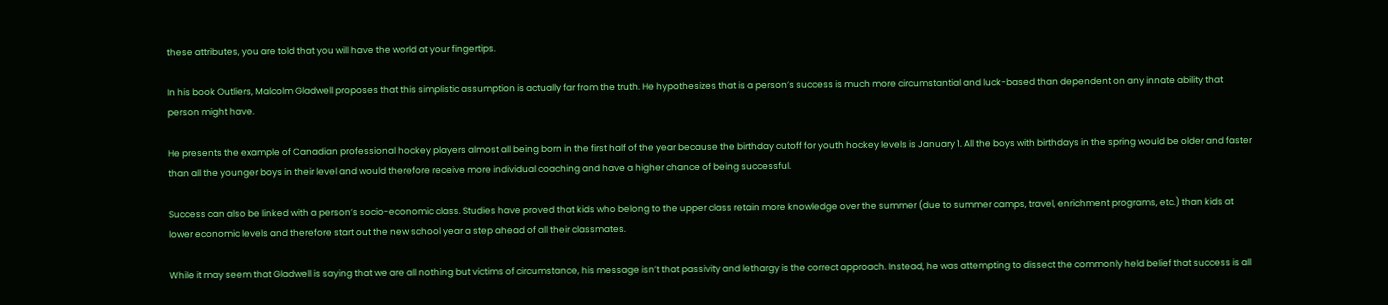these attributes, you are told that you will have the world at your fingertips.

In his book Outliers, Malcolm Gladwell proposes that this simplistic assumption is actually far from the truth. He hypothesizes that is a person’s success is much more circumstantial and luck-based than dependent on any innate ability that person might have.

He presents the example of Canadian professional hockey players almost all being born in the first half of the year because the birthday cutoff for youth hockey levels is January 1. All the boys with birthdays in the spring would be older and faster than all the younger boys in their level and would therefore receive more individual coaching and have a higher chance of being successful.

Success can also be linked with a person’s socio-economic class. Studies have proved that kids who belong to the upper class retain more knowledge over the summer (due to summer camps, travel, enrichment programs, etc.) than kids at lower economic levels and therefore start out the new school year a step ahead of all their classmates.

While it may seem that Gladwell is saying that we are all nothing but victims of circumstance, his message isn’t that passivity and lethargy is the correct approach. Instead, he was attempting to dissect the commonly held belief that success is all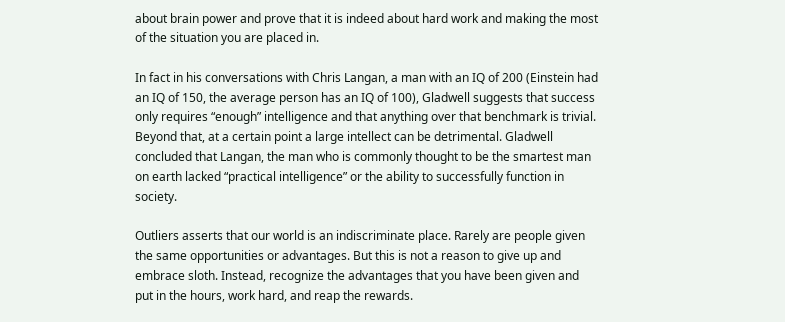about brain power and prove that it is indeed about hard work and making the most of the situation you are placed in.

In fact in his conversations with Chris Langan, a man with an IQ of 200 (Einstein had an IQ of 150, the average person has an IQ of 100), Gladwell suggests that success only requires “enough” intelligence and that anything over that benchmark is trivial. Beyond that, at a certain point a large intellect can be detrimental. Gladwell concluded that Langan, the man who is commonly thought to be the smartest man on earth lacked “practical intelligence” or the ability to successfully function in society.

Outliers asserts that our world is an indiscriminate place. Rarely are people given the same opportunities or advantages. But this is not a reason to give up and embrace sloth. Instead, recognize the advantages that you have been given and put in the hours, work hard, and reap the rewards.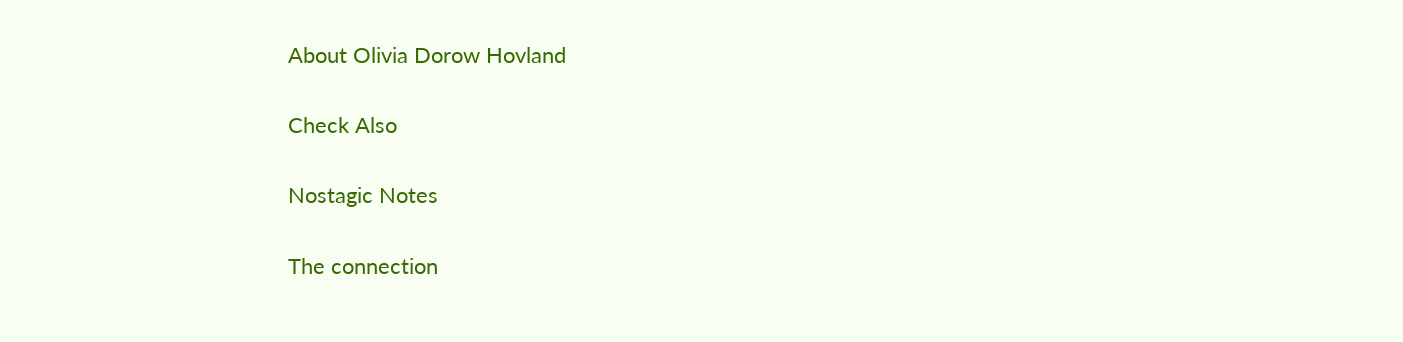About Olivia Dorow Hovland

Check Also

Nostagic Notes

The connection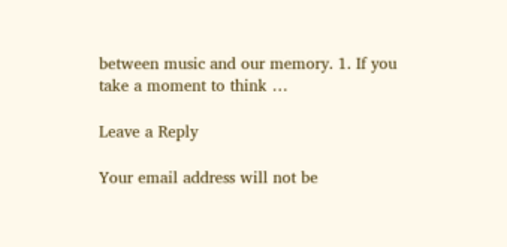between music and our memory. 1. If you take a moment to think …

Leave a Reply

Your email address will not be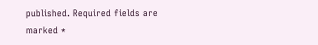published. Required fields are marked *